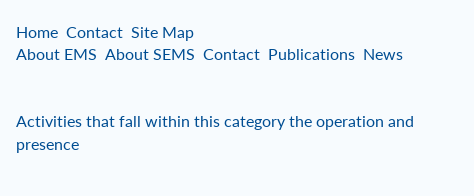Home  Contact  Site Map
About EMS  About SEMS  Contact  Publications  News


Activities that fall within this category the operation and presence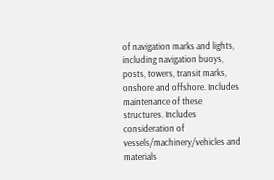of navigation marks and lights, including navigation buoys, posts, towers, transit marks, onshore and offshore. Includes maintenance of these structures. Includes consideration of vessels/machinery/vehicles and materials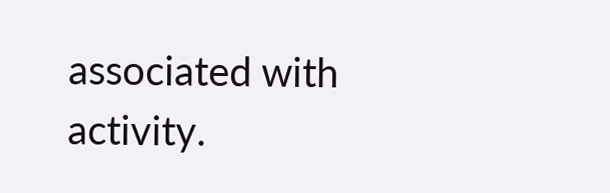associated with activity.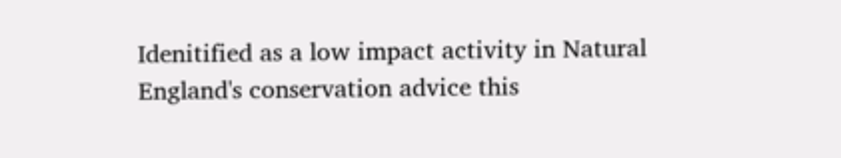Idenitified as a low impact activity in Natural England's conservation advice this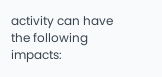activity can have the following impacts: